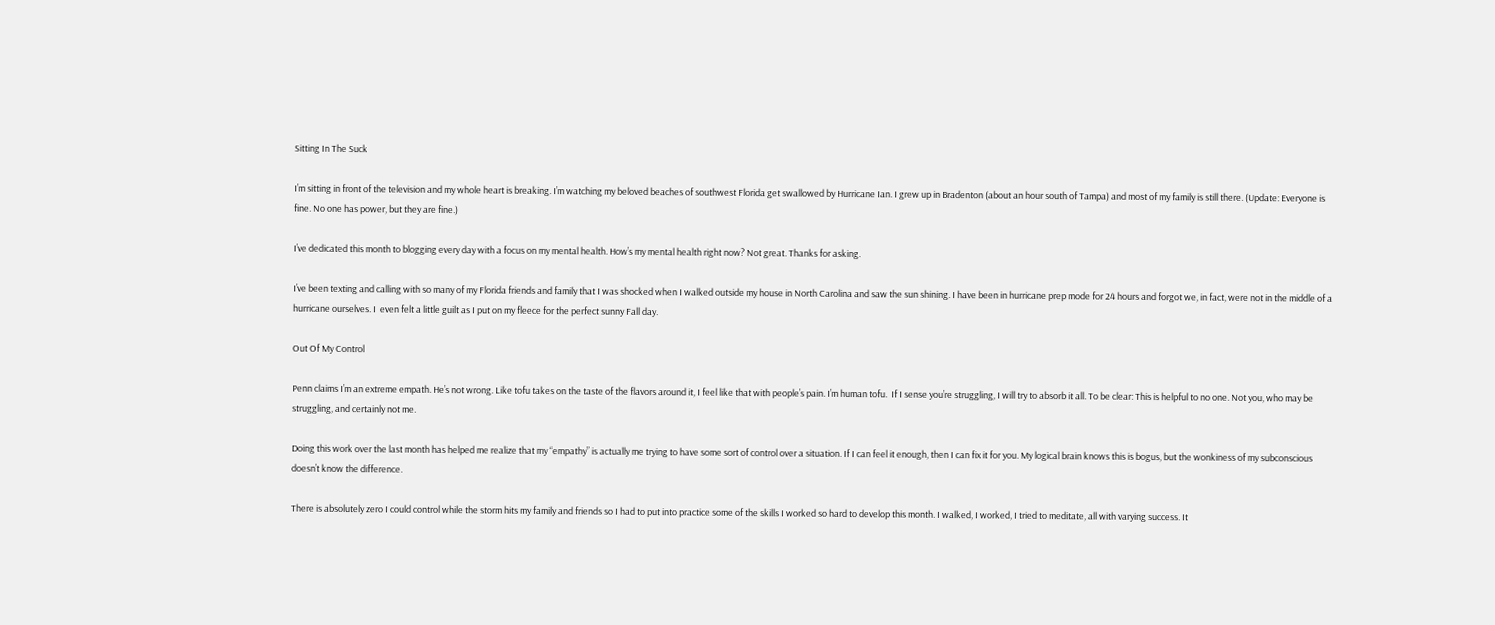Sitting In The Suck

I’m sitting in front of the television and my whole heart is breaking. I’m watching my beloved beaches of southwest Florida get swallowed by Hurricane Ian. I grew up in Bradenton (about an hour south of Tampa) and most of my family is still there. (Update: Everyone is fine. No one has power, but they are fine.)

I’ve dedicated this month to blogging every day with a focus on my mental health. How’s my mental health right now? Not great. Thanks for asking.

I’ve been texting and calling with so many of my Florida friends and family that I was shocked when I walked outside my house in North Carolina and saw the sun shining. I have been in hurricane prep mode for 24 hours and forgot we, in fact, were not in the middle of a hurricane ourselves. I  even felt a little guilt as I put on my fleece for the perfect sunny Fall day.

Out Of My Control

Penn claims I’m an extreme empath. He’s not wrong. Like tofu takes on the taste of the flavors around it, I feel like that with people’s pain. I’m human tofu.  If I sense you’re struggling, I will try to absorb it all. To be clear: This is helpful to no one. Not you, who may be struggling, and certainly not me.

Doing this work over the last month has helped me realize that my “empathy” is actually me trying to have some sort of control over a situation. If I can feel it enough, then I can fix it for you. My logical brain knows this is bogus, but the wonkiness of my subconscious doesn’t know the difference.

There is absolutely zero I could control while the storm hits my family and friends so I had to put into practice some of the skills I worked so hard to develop this month. I walked, I worked, I tried to meditate, all with varying success. It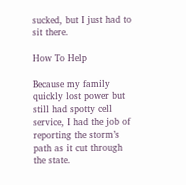sucked, but I just had to sit there.

How To Help

Because my family quickly lost power but still had spotty cell service, I had the job of reporting the storm’s path as it cut through the state.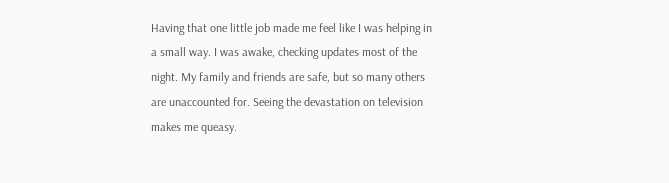Having that one little job made me feel like I was helping in a small way. I was awake, checking updates most of the night. My family and friends are safe, but so many others are unaccounted for. Seeing the devastation on television makes me queasy.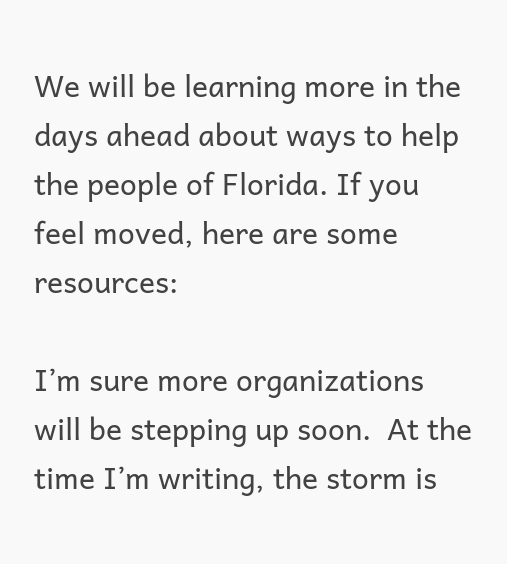We will be learning more in the days ahead about ways to help the people of Florida. If you feel moved, here are some resources:

I’m sure more organizations will be stepping up soon.  At the time I’m writing, the storm is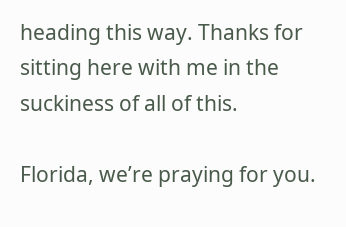heading this way. Thanks for sitting here with me in the suckiness of all of this.

Florida, we’re praying for you.